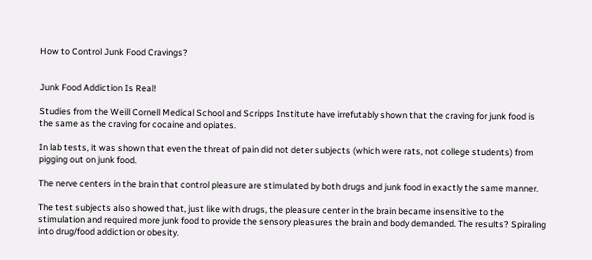How to Control Junk Food Cravings?


Junk Food Addiction Is Real!

Studies from the Weill Cornell Medical School and Scripps Institute have irrefutably shown that the craving for junk food is the same as the craving for cocaine and opiates.

In lab tests, it was shown that even the threat of pain did not deter subjects (which were rats, not college students) from pigging out on junk food.

The nerve centers in the brain that control pleasure are stimulated by both drugs and junk food in exactly the same manner.

The test subjects also showed that, just like with drugs, the pleasure center in the brain became insensitive to the stimulation and required more junk food to provide the sensory pleasures the brain and body demanded. The results? Spiraling into drug/food addiction or obesity.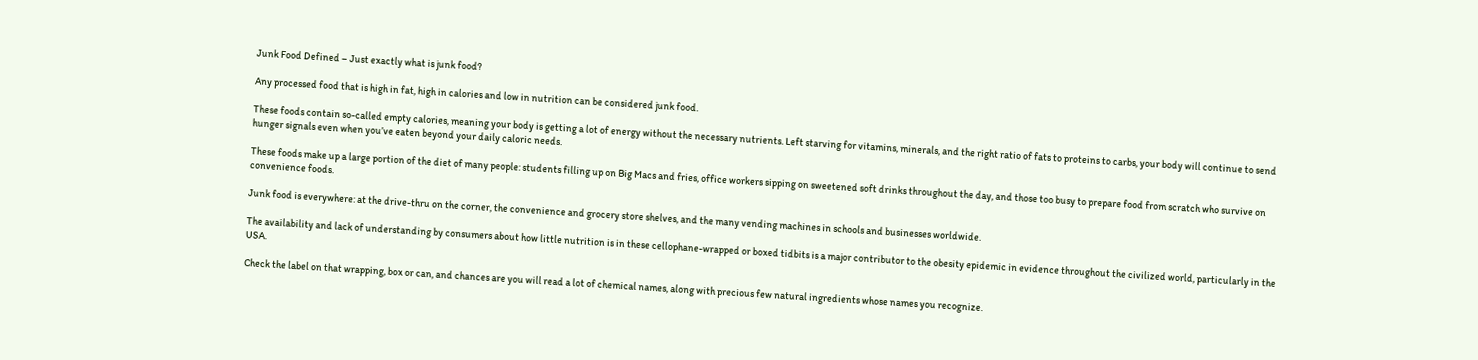Junk Food Defined – Just exactly what is junk food?

Any processed food that is high in fat, high in calories and low in nutrition can be considered junk food.

These foods contain so-called empty calories, meaning your body is getting a lot of energy without the necessary nutrients. Left starving for vitamins, minerals, and the right ratio of fats to proteins to carbs, your body will continue to send hunger signals even when you’ve eaten beyond your daily caloric needs.

These foods make up a large portion of the diet of many people: students filling up on Big Macs and fries, office workers sipping on sweetened soft drinks throughout the day, and those too busy to prepare food from scratch who survive on convenience foods.

Junk food is everywhere: at the drive-thru on the corner, the convenience and grocery store shelves, and the many vending machines in schools and businesses worldwide.

The availability and lack of understanding by consumers about how little nutrition is in these cellophane-wrapped or boxed tidbits is a major contributor to the obesity epidemic in evidence throughout the civilized world, particularly in the USA.

Check the label on that wrapping, box or can, and chances are you will read a lot of chemical names, along with precious few natural ingredients whose names you recognize.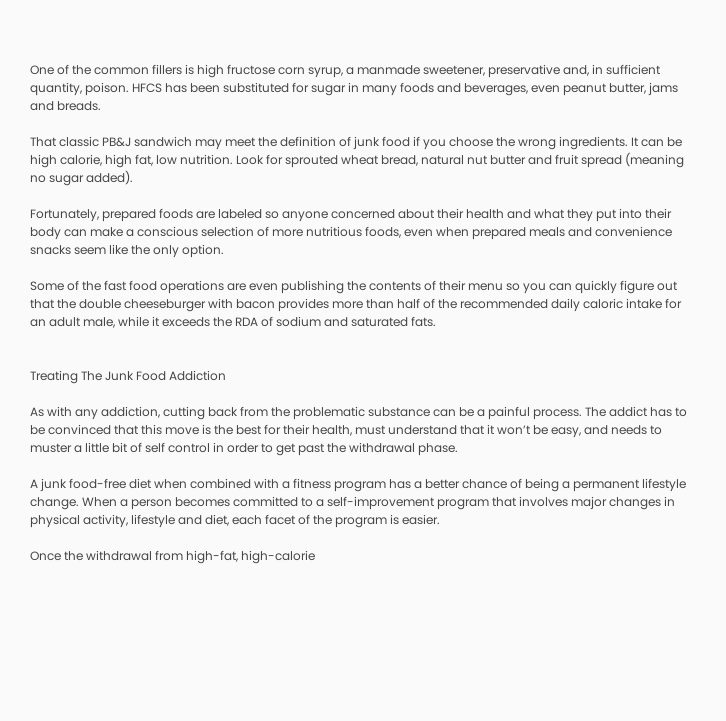One of the common fillers is high fructose corn syrup, a manmade sweetener, preservative and, in sufficient quantity, poison. HFCS has been substituted for sugar in many foods and beverages, even peanut butter, jams and breads.

That classic PB&J sandwich may meet the definition of junk food if you choose the wrong ingredients. It can be high calorie, high fat, low nutrition. Look for sprouted wheat bread, natural nut butter and fruit spread (meaning no sugar added).

Fortunately, prepared foods are labeled so anyone concerned about their health and what they put into their body can make a conscious selection of more nutritious foods, even when prepared meals and convenience snacks seem like the only option.

Some of the fast food operations are even publishing the contents of their menu so you can quickly figure out that the double cheeseburger with bacon provides more than half of the recommended daily caloric intake for an adult male, while it exceeds the RDA of sodium and saturated fats.


Treating The Junk Food Addiction

As with any addiction, cutting back from the problematic substance can be a painful process. The addict has to be convinced that this move is the best for their health, must understand that it won’t be easy, and needs to muster a little bit of self control in order to get past the withdrawal phase.

A junk food-free diet when combined with a fitness program has a better chance of being a permanent lifestyle change. When a person becomes committed to a self-improvement program that involves major changes in physical activity, lifestyle and diet, each facet of the program is easier.

Once the withdrawal from high-fat, high-calorie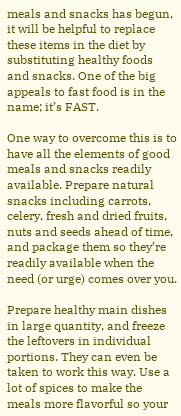meals and snacks has begun, it will be helpful to replace these items in the diet by substituting healthy foods and snacks. One of the big appeals to fast food is in the name; it’s FAST.

One way to overcome this is to have all the elements of good meals and snacks readily available. Prepare natural snacks including carrots, celery, fresh and dried fruits, nuts and seeds ahead of time, and package them so they’re readily available when the need (or urge) comes over you.

Prepare healthy main dishes in large quantity, and freeze the leftovers in individual portions. They can even be taken to work this way. Use a lot of spices to make the meals more flavorful so your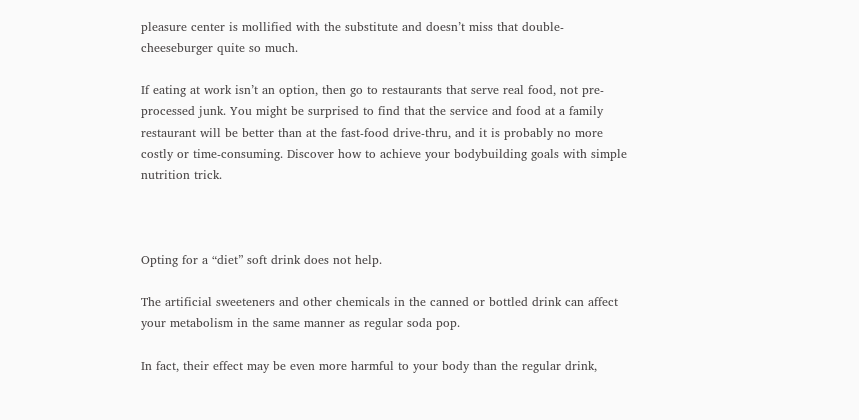pleasure center is mollified with the substitute and doesn’t miss that double-cheeseburger quite so much.

If eating at work isn’t an option, then go to restaurants that serve real food, not pre-processed junk. You might be surprised to find that the service and food at a family restaurant will be better than at the fast-food drive-thru, and it is probably no more costly or time-consuming. Discover how to achieve your bodybuilding goals with simple nutrition trick.



Opting for a “diet” soft drink does not help.

The artificial sweeteners and other chemicals in the canned or bottled drink can affect your metabolism in the same manner as regular soda pop.

In fact, their effect may be even more harmful to your body than the regular drink,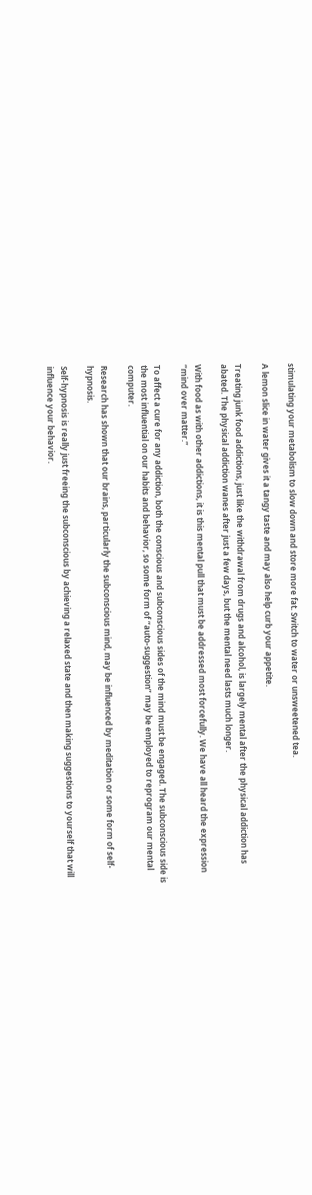stimulating your metabolism to slow down and store more fat. Switch to water or unsweetened tea.

A lemon slice in water gives it a tangy taste and may also help curb your appetite.

Treating junk food addictions, just like the withdrawal from drugs and alcohol, is largely mental after the physical addiction has abated. The physical addiction wanes after just a few days, but the mental need lasts much longer.

With food as with other addictions, it is this mental pull that must be addressed most forcefully. We have all heard the expression “mind over matter.”

To affect a cure for any addiction, both the conscious and subconscious sides of the mind must be engaged. The subconscious side is the most influential on our habits and behavior, so some form of “auto-suggestion” may be employed to reprogram our mental computer.

Research has shown that our brains, particularly the subconscious mind, may be influenced by meditation or some form of self-hypnosis.

Self-hypnosis is really just freeing the subconscious by achieving a relaxed state and then making suggestions to yourself that will influence your behavior.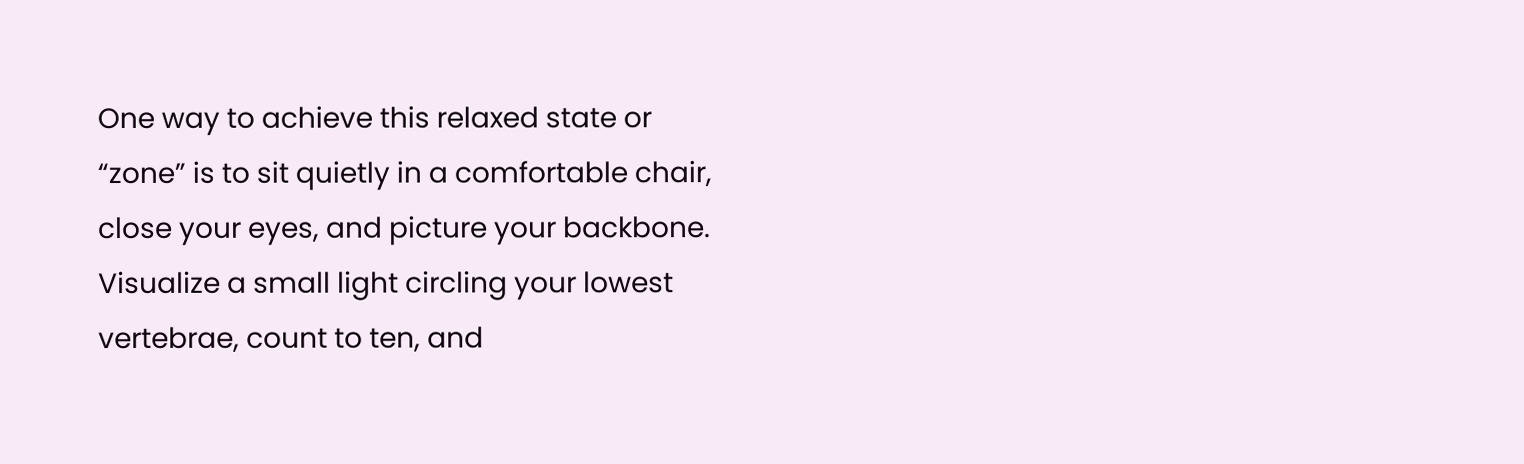One way to achieve this relaxed state or “zone” is to sit quietly in a comfortable chair, close your eyes, and picture your backbone. Visualize a small light circling your lowest vertebrae, count to ten, and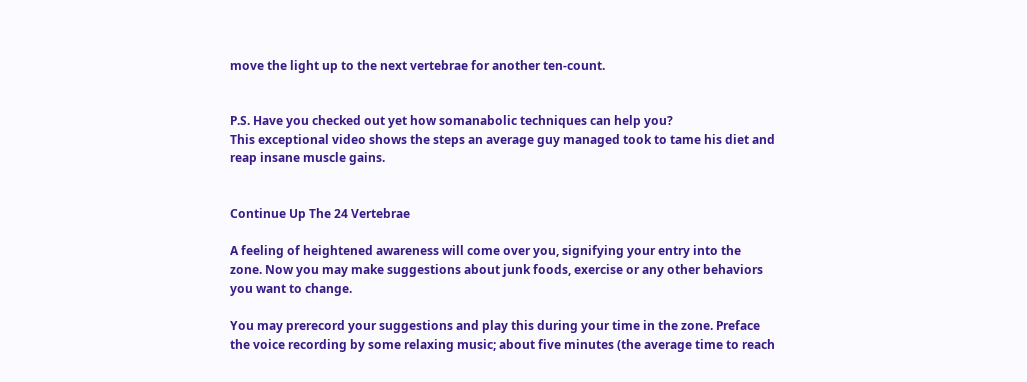move the light up to the next vertebrae for another ten-count.


P.S. Have you checked out yet how somanabolic techniques can help you?
This exceptional video shows the steps an average guy managed took to tame his diet and reap insane muscle gains.


Continue Up The 24 Vertebrae

A feeling of heightened awareness will come over you, signifying your entry into the zone. Now you may make suggestions about junk foods, exercise or any other behaviors you want to change.

You may prerecord your suggestions and play this during your time in the zone. Preface the voice recording by some relaxing music; about five minutes (the average time to reach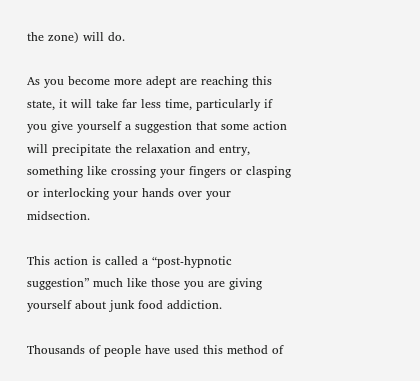the zone) will do.

As you become more adept are reaching this state, it will take far less time, particularly if you give yourself a suggestion that some action will precipitate the relaxation and entry, something like crossing your fingers or clasping or interlocking your hands over your midsection.

This action is called a “post-hypnotic suggestion” much like those you are giving yourself about junk food addiction.

Thousands of people have used this method of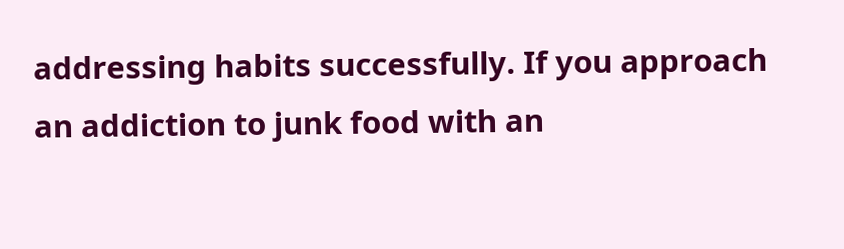addressing habits successfully. If you approach an addiction to junk food with an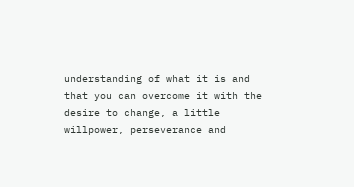understanding of what it is and that you can overcome it with the desire to change, a little willpower, perseverance and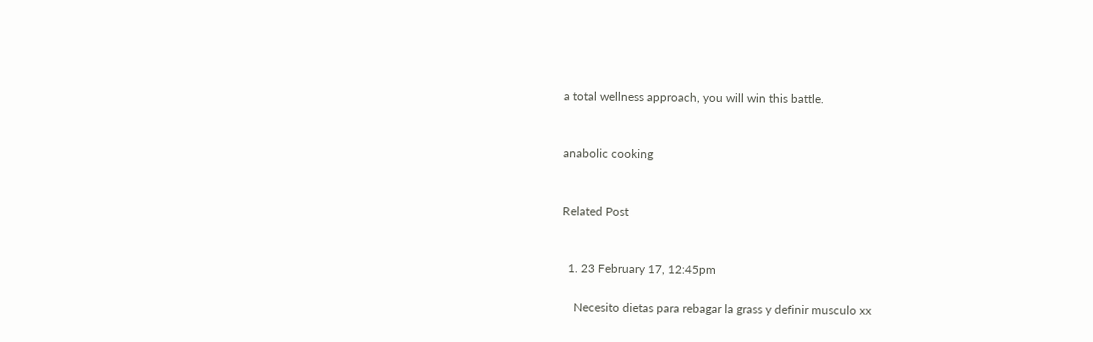a total wellness approach, you will win this battle.


anabolic cooking


Related Post


  1. 23 February 17, 12:45pm

    Necesito dietas para rebagar la grass y definir musculo xx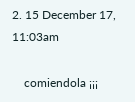2. 15 December 17, 11:03am

    comiendola ¡¡¡